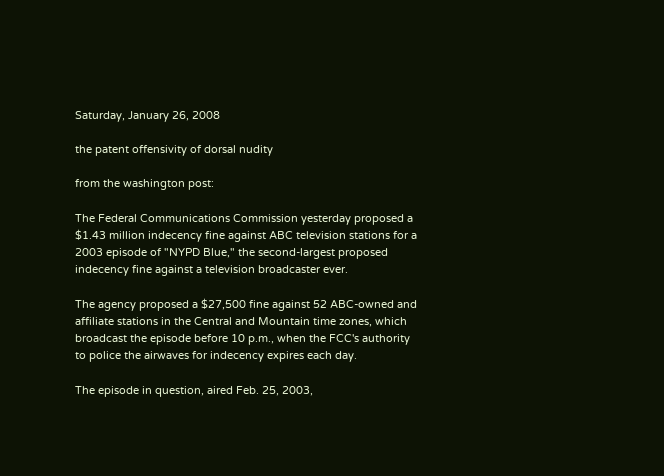Saturday, January 26, 2008

the patent offensivity of dorsal nudity

from the washington post:

The Federal Communications Commission yesterday proposed a $1.43 million indecency fine against ABC television stations for a 2003 episode of "NYPD Blue," the second-largest proposed indecency fine against a television broadcaster ever.

The agency proposed a $27,500 fine against 52 ABC-owned and affiliate stations in the Central and Mountain time zones, which broadcast the episode before 10 p.m., when the FCC's authority to police the airwaves for indecency expires each day.

The episode in question, aired Feb. 25, 2003,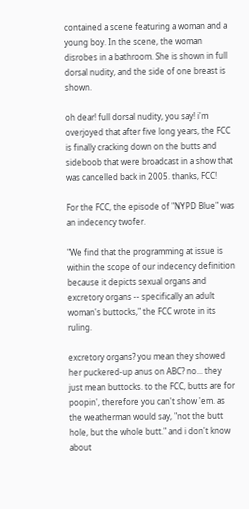contained a scene featuring a woman and a young boy. In the scene, the woman disrobes in a bathroom. She is shown in full dorsal nudity, and the side of one breast is shown.

oh dear! full dorsal nudity, you say! i'm overjoyed that after five long years, the FCC is finally cracking down on the butts and sideboob that were broadcast in a show that was cancelled back in 2005. thanks, FCC!

For the FCC, the episode of "NYPD Blue" was an indecency twofer.

"We find that the programming at issue is within the scope of our indecency definition because it depicts sexual organs and excretory organs -- specifically an adult woman's buttocks," the FCC wrote in its ruling.

excretory organs? you mean they showed her puckered-up anus on ABC? no... they just mean buttocks. to the FCC, butts are for poopin', therefore you can't show 'em. as the weatherman would say, "not the butt hole, but the whole butt." and i don't know about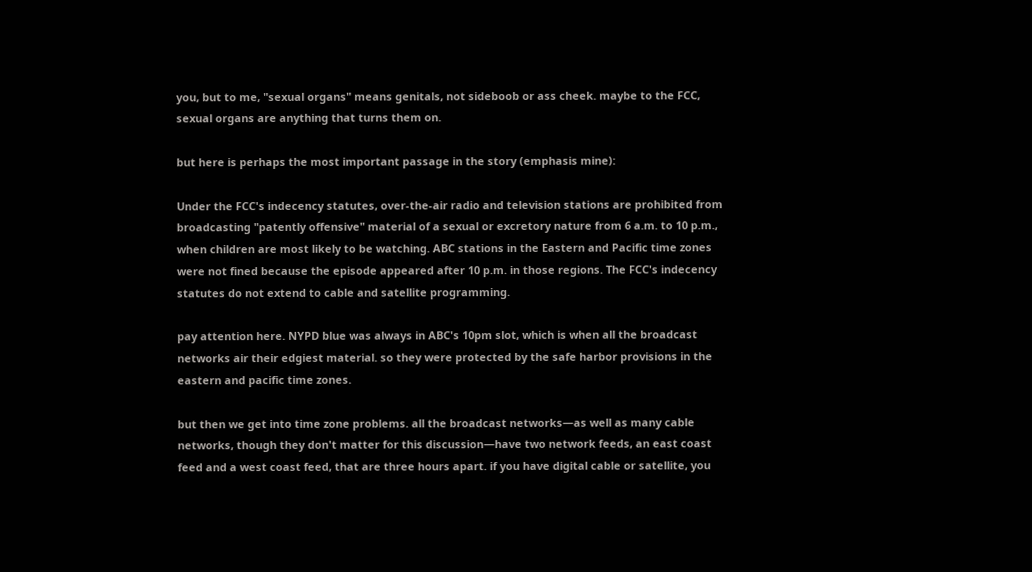you, but to me, "sexual organs" means genitals, not sideboob or ass cheek. maybe to the FCC, sexual organs are anything that turns them on.

but here is perhaps the most important passage in the story (emphasis mine):

Under the FCC's indecency statutes, over-the-air radio and television stations are prohibited from broadcasting "patently offensive" material of a sexual or excretory nature from 6 a.m. to 10 p.m., when children are most likely to be watching. ABC stations in the Eastern and Pacific time zones were not fined because the episode appeared after 10 p.m. in those regions. The FCC's indecency statutes do not extend to cable and satellite programming.

pay attention here. NYPD blue was always in ABC's 10pm slot, which is when all the broadcast networks air their edgiest material. so they were protected by the safe harbor provisions in the eastern and pacific time zones.

but then we get into time zone problems. all the broadcast networks—as well as many cable networks, though they don't matter for this discussion—have two network feeds, an east coast feed and a west coast feed, that are three hours apart. if you have digital cable or satellite, you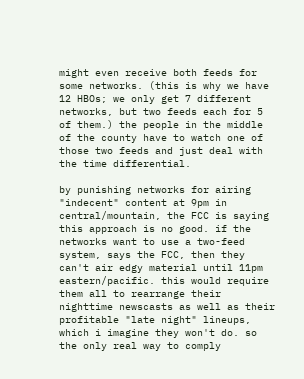might even receive both feeds for some networks. (this is why we have 12 HBOs; we only get 7 different networks, but two feeds each for 5 of them.) the people in the middle of the county have to watch one of those two feeds and just deal with the time differential.

by punishing networks for airing "indecent" content at 9pm in central/mountain, the FCC is saying this approach is no good. if the networks want to use a two-feed system, says the FCC, then they can't air edgy material until 11pm eastern/pacific. this would require them all to rearrange their nighttime newscasts as well as their profitable "late night" lineups, which i imagine they won't do. so the only real way to comply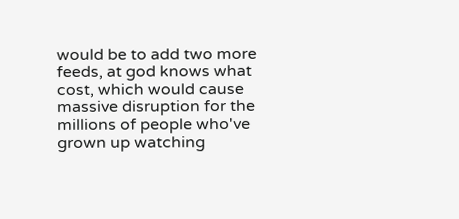would be to add two more feeds, at god knows what cost, which would cause massive disruption for the millions of people who've grown up watching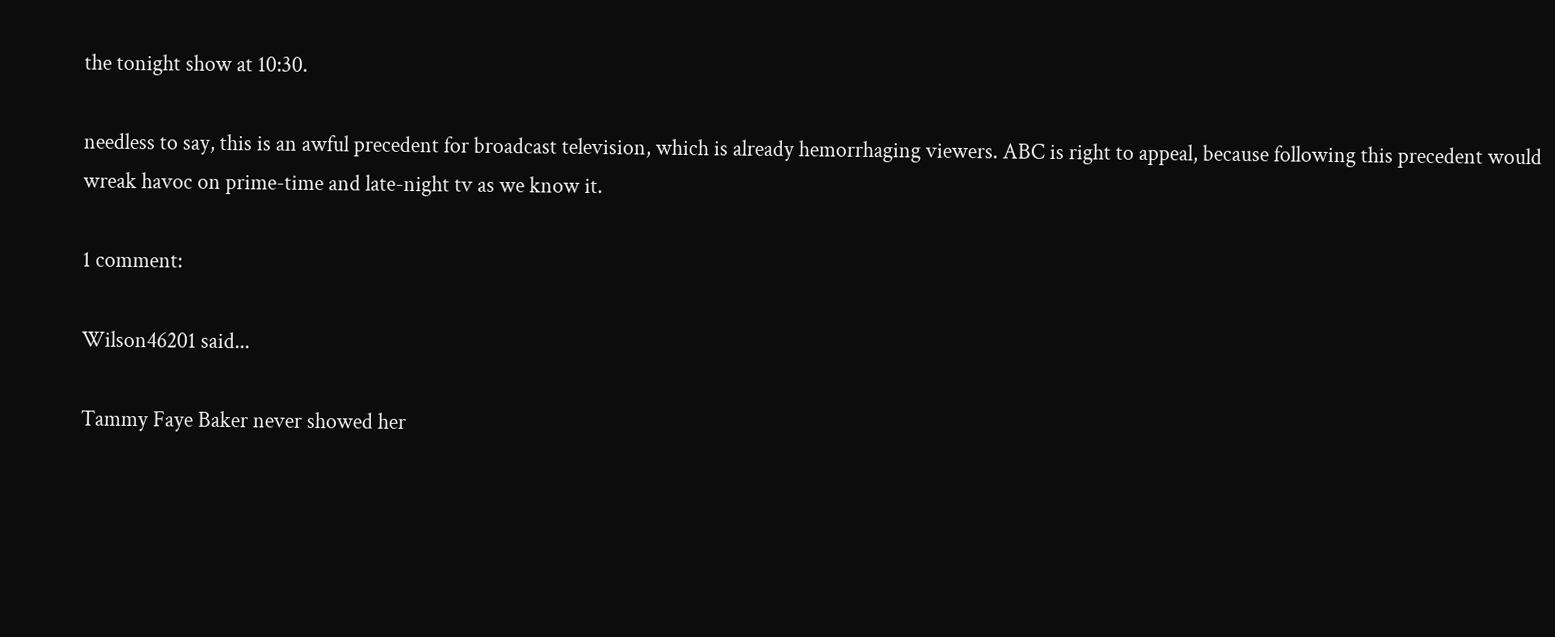the tonight show at 10:30.

needless to say, this is an awful precedent for broadcast television, which is already hemorrhaging viewers. ABC is right to appeal, because following this precedent would wreak havoc on prime-time and late-night tv as we know it.

1 comment:

Wilson46201 said...

Tammy Faye Baker never showed her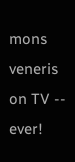mons veneris on TV -- ever!